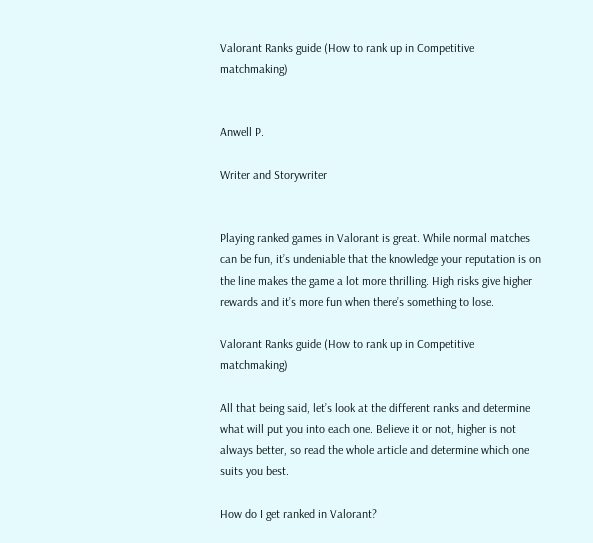Valorant Ranks guide (How to rank up in Competitive matchmaking)


Anwell P.

Writer and Storywriter


Playing ranked games in Valorant is great. While normal matches can be fun, it’s undeniable that the knowledge your reputation is on the line makes the game a lot more thrilling. High risks give higher rewards and it’s more fun when there’s something to lose.

Valorant Ranks guide (How to rank up in Competitive matchmaking)

All that being said, let’s look at the different ranks and determine what will put you into each one. Believe it or not, higher is not always better, so read the whole article and determine which one suits you best.

How do I get ranked in Valorant?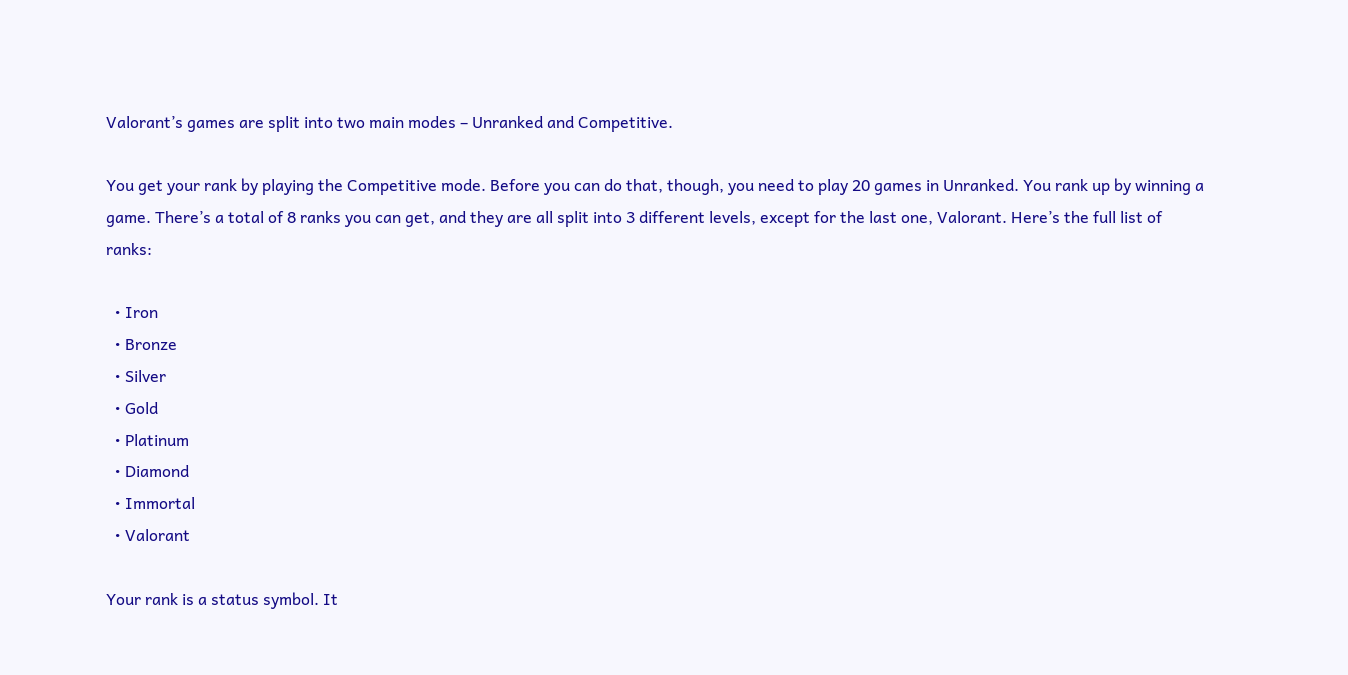Valorant’s games are split into two main modes – Unranked and Competitive.

You get your rank by playing the Competitive mode. Before you can do that, though, you need to play 20 games in Unranked. You rank up by winning a game. There’s a total of 8 ranks you can get, and they are all split into 3 different levels, except for the last one, Valorant. Here’s the full list of ranks:

  • Iron
  • Bronze
  • Silver
  • Gold
  • Platinum
  • Diamond
  • Immortal
  • Valorant

Your rank is a status symbol. It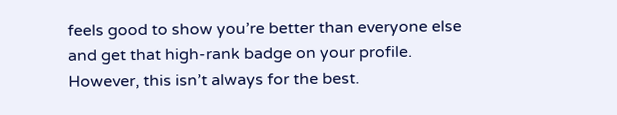feels good to show you’re better than everyone else and get that high-rank badge on your profile. However, this isn’t always for the best.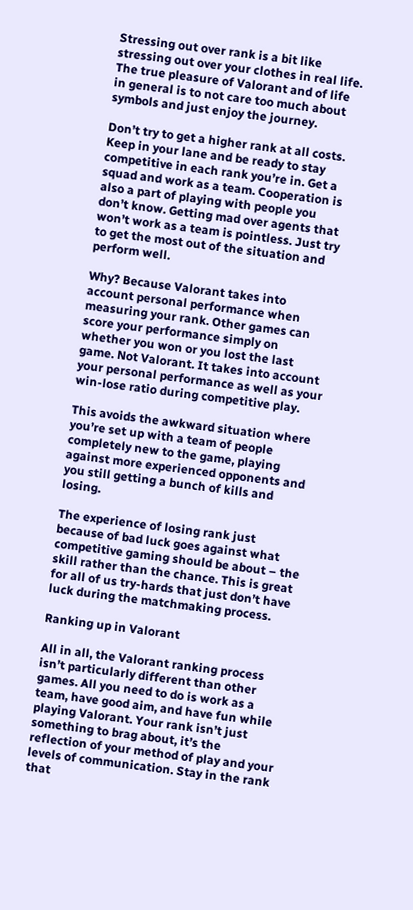Stressing out over rank is a bit like stressing out over your clothes in real life. The true pleasure of Valorant and of life in general is to not care too much about symbols and just enjoy the journey.

Don’t try to get a higher rank at all costs. Keep in your lane and be ready to stay competitive in each rank you’re in. Get a squad and work as a team. Cooperation is also a part of playing with people you don’t know. Getting mad over agents that won’t work as a team is pointless. Just try to get the most out of the situation and perform well.

Why? Because Valorant takes into account personal performance when measuring your rank. Other games can score your performance simply on whether you won or you lost the last game. Not Valorant. It takes into account your personal performance as well as your win-lose ratio during competitive play.

This avoids the awkward situation where you’re set up with a team of people completely new to the game, playing against more experienced opponents and you still getting a bunch of kills and losing.

The experience of losing rank just because of bad luck goes against what competitive gaming should be about – the skill rather than the chance. This is great for all of us try-hards that just don’t have luck during the matchmaking process.

Ranking up in Valorant

All in all, the Valorant ranking process isn’t particularly different than other games. All you need to do is work as a team, have good aim, and have fun while playing Valorant. Your rank isn’t just something to brag about, it’s the reflection of your method of play and your levels of communication. Stay in the rank that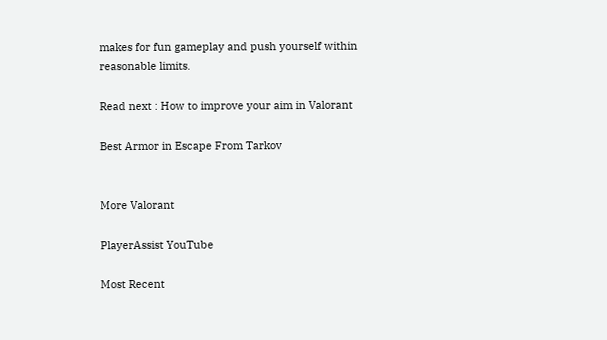makes for fun gameplay and push yourself within reasonable limits.

Read next : How to improve your aim in Valorant

Best Armor in Escape From Tarkov


More Valorant

PlayerAssist YouTube

Most Recent